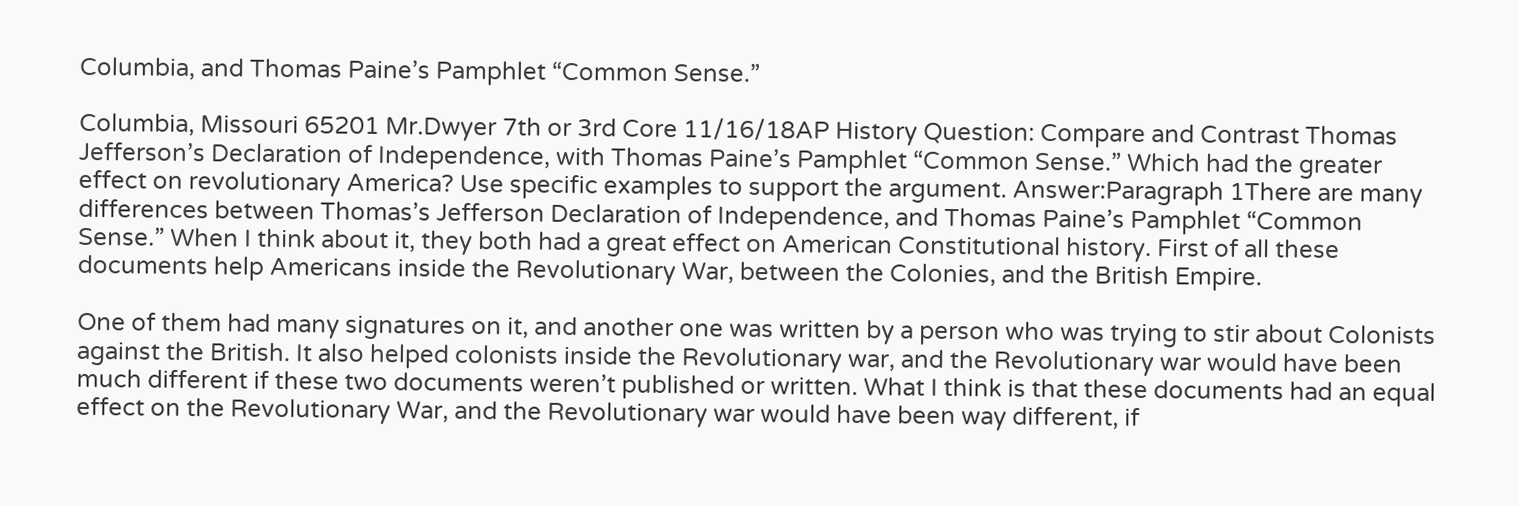Columbia, and Thomas Paine’s Pamphlet “Common Sense.”

Columbia, Missouri 65201 Mr.Dwyer 7th or 3rd Core 11/16/18AP History Question: Compare and Contrast Thomas Jefferson’s Declaration of Independence, with Thomas Paine’s Pamphlet “Common Sense.” Which had the greater effect on revolutionary America? Use specific examples to support the argument. Answer:Paragraph 1There are many differences between Thomas’s Jefferson Declaration of Independence, and Thomas Paine’s Pamphlet “Common Sense.” When I think about it, they both had a great effect on American Constitutional history. First of all these documents help Americans inside the Revolutionary War, between the Colonies, and the British Empire.

One of them had many signatures on it, and another one was written by a person who was trying to stir about Colonists against the British. It also helped colonists inside the Revolutionary war, and the Revolutionary war would have been much different if these two documents weren’t published or written. What I think is that these documents had an equal effect on the Revolutionary War, and the Revolutionary war would have been way different, if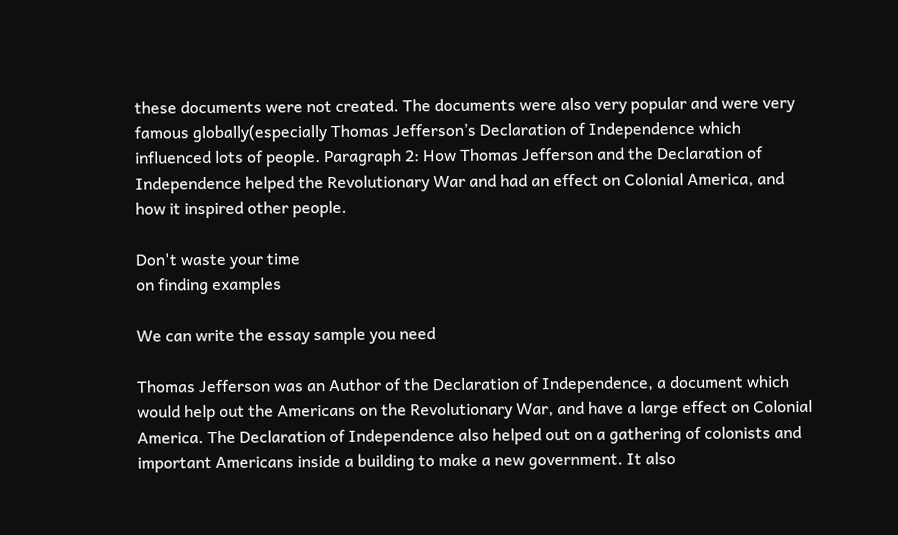these documents were not created. The documents were also very popular and were very famous globally(especially Thomas Jefferson’s Declaration of Independence which influenced lots of people. Paragraph 2: How Thomas Jefferson and the Declaration of Independence helped the Revolutionary War and had an effect on Colonial America, and how it inspired other people.

Don't waste your time
on finding examples

We can write the essay sample you need

Thomas Jefferson was an Author of the Declaration of Independence, a document which would help out the Americans on the Revolutionary War, and have a large effect on Colonial America. The Declaration of Independence also helped out on a gathering of colonists and important Americans inside a building to make a new government. It also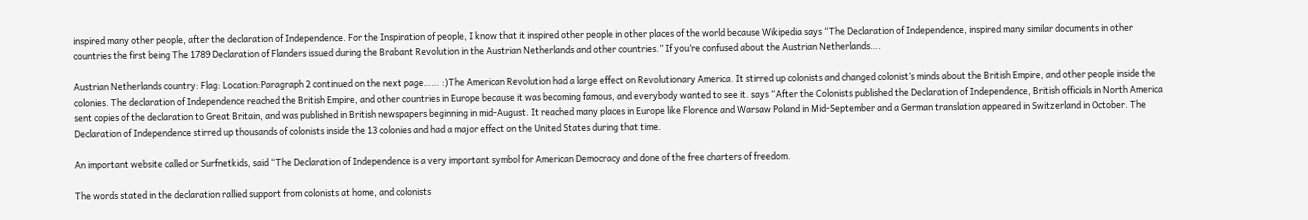inspired many other people, after the declaration of Independence. For the Inspiration of people, I know that it inspired other people in other places of the world because Wikipedia says “The Declaration of Independence, inspired many similar documents in other countries the first being The 1789 Declaration of Flanders issued during the Brabant Revolution in the Austrian Netherlands and other countries.” If you’re confused about the Austrian Netherlands….

Austrian Netherlands country: Flag: Location:Paragraph 2 continued on the next page…… :)The American Revolution had a large effect on Revolutionary America. It stirred up colonists and changed colonist’s minds about the British Empire, and other people inside the colonies. The declaration of Independence reached the British Empire, and other countries in Europe because it was becoming famous, and everybody wanted to see it. says “After the Colonists published the Declaration of Independence, British officials in North America sent copies of the declaration to Great Britain, and was published in British newspapers beginning in mid-August. It reached many places in Europe like Florence and Warsaw Poland in Mid-September and a German translation appeared in Switzerland in October. The Declaration of Independence stirred up thousands of colonists inside the 13 colonies and had a major effect on the United States during that time.

An important website called or Surfnetkids, said “The Declaration of Independence is a very important symbol for American Democracy and done of the free charters of freedom.

The words stated in the declaration rallied support from colonists at home, and colonists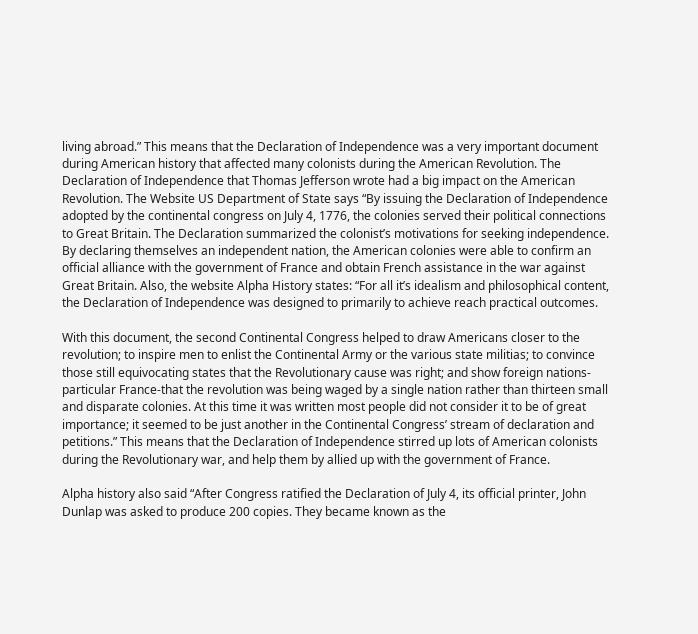living abroad.” This means that the Declaration of Independence was a very important document during American history that affected many colonists during the American Revolution. The Declaration of Independence that Thomas Jefferson wrote had a big impact on the American Revolution. The Website US Department of State says “By issuing the Declaration of Independence adopted by the continental congress on July 4, 1776, the colonies served their political connections to Great Britain. The Declaration summarized the colonist’s motivations for seeking independence. By declaring themselves an independent nation, the American colonies were able to confirm an official alliance with the government of France and obtain French assistance in the war against Great Britain. Also, the website Alpha History states: “For all it’s idealism and philosophical content, the Declaration of Independence was designed to primarily to achieve reach practical outcomes.

With this document, the second Continental Congress helped to draw Americans closer to the revolution; to inspire men to enlist the Continental Army or the various state militias; to convince those still equivocating states that the Revolutionary cause was right; and show foreign nations-particular France-that the revolution was being waged by a single nation rather than thirteen small and disparate colonies. At this time it was written most people did not consider it to be of great importance; it seemed to be just another in the Continental Congress’ stream of declaration and petitions.” This means that the Declaration of Independence stirred up lots of American colonists during the Revolutionary war, and help them by allied up with the government of France.

Alpha history also said “After Congress ratified the Declaration of July 4, its official printer, John Dunlap was asked to produce 200 copies. They became known as the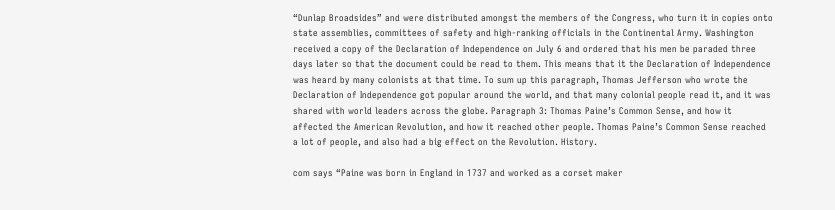“Dunlap Broadsides” and were distributed amongst the members of the Congress, who turn it in copies onto state assemblies, committees of safety and high-ranking officials in the Continental Army. Washington received a copy of the Declaration of Independence on July 6 and ordered that his men be paraded three days later so that the document could be read to them. This means that it the Declaration of Independence was heard by many colonists at that time. To sum up this paragraph, Thomas Jefferson who wrote the Declaration of Independence got popular around the world, and that many colonial people read it, and it was shared with world leaders across the globe. Paragraph 3: Thomas Paine’s Common Sense, and how it affected the American Revolution, and how it reached other people. Thomas Paine’s Common Sense reached a lot of people, and also had a big effect on the Revolution. History.

com says “Paine was born in England in 1737 and worked as a corset maker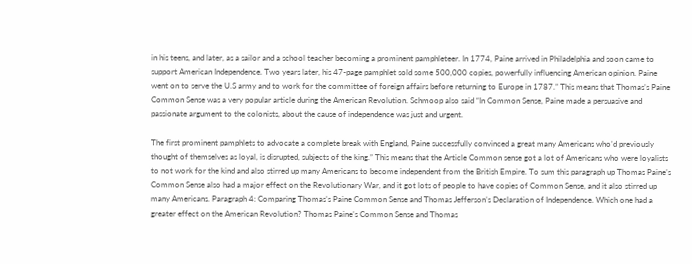in his teens, and later, as a sailor and a school teacher becoming a prominent pamphleteer. In 1774, Paine arrived in Philadelphia and soon came to support American Independence. Two years later, his 47-page pamphlet sold some 500,000 copies, powerfully influencing American opinion. Paine went on to serve the U.S army and to work for the committee of foreign affairs before returning to Europe in 1787.” This means that Thomas’s Paine Common Sense was a very popular article during the American Revolution. Schmoop also said “In Common Sense, Paine made a persuasive and passionate argument to the colonists, about the cause of independence was just and urgent.

The first prominent pamphlets to advocate a complete break with England, Paine successfully convinced a great many Americans who’d previously thought of themselves as loyal, is disrupted, subjects of the king.” This means that the Article Common sense got a lot of Americans who were loyalists to not work for the kind and also stirred up many Americans to become independent from the British Empire. To sum this paragraph up Thomas Paine’s Common Sense also had a major effect on the Revolutionary War, and it got lots of people to have copies of Common Sense, and it also stirred up many Americans. Paragraph 4: Comparing Thomas’s Paine Common Sense and Thomas Jefferson’s Declaration of Independence. Which one had a greater effect on the American Revolution? Thomas Paine’s Common Sense and Thomas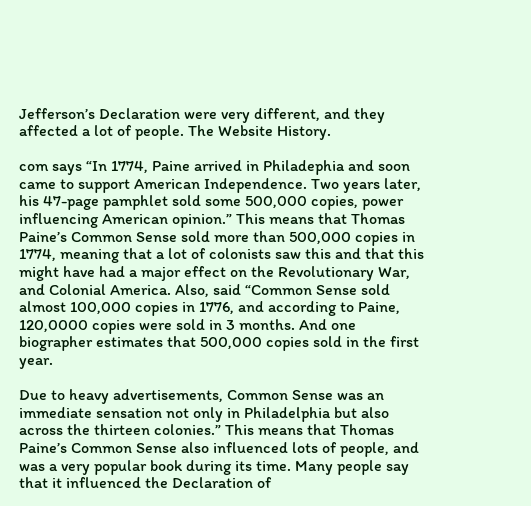Jefferson’s Declaration were very different, and they affected a lot of people. The Website History.

com says “In 1774, Paine arrived in Philadephia and soon came to support American Independence. Two years later, his 47-page pamphlet sold some 500,000 copies, power influencing American opinion.” This means that Thomas Paine’s Common Sense sold more than 500,000 copies in 1774, meaning that a lot of colonists saw this and that this might have had a major effect on the Revolutionary War, and Colonial America. Also, said “Common Sense sold almost 100,000 copies in 1776, and according to Paine, 120,0000 copies were sold in 3 months. And one biographer estimates that 500,000 copies sold in the first year.

Due to heavy advertisements, Common Sense was an immediate sensation not only in Philadelphia but also across the thirteen colonies.” This means that Thomas Paine’s Common Sense also influenced lots of people, and was a very popular book during its time. Many people say that it influenced the Declaration of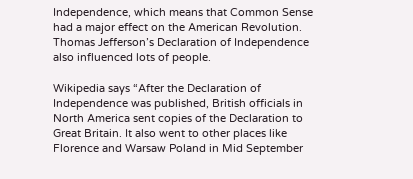Independence, which means that Common Sense had a major effect on the American Revolution. Thomas Jefferson’s Declaration of Independence also influenced lots of people.

Wikipedia says “After the Declaration of Independence was published, British officials in North America sent copies of the Declaration to Great Britain. It also went to other places like Florence and Warsaw Poland in Mid September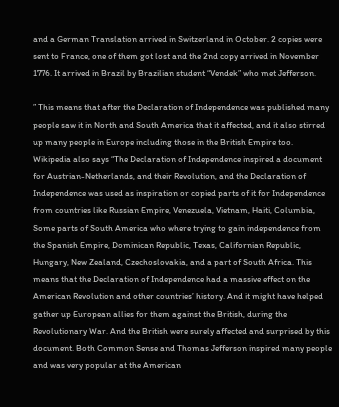and a German Translation arrived in Switzerland in October. 2 copies were sent to France, one of them got lost and the 2nd copy arrived in November 1776. It arrived in Brazil by Brazilian student “Vendek” who met Jefferson.

” This means that after the Declaration of Independence was published many people saw it in North and South America that it affected, and it also stirred up many people in Europe including those in the British Empire too. Wikipedia also says “The Declaration of Independence inspired a document for Austrian-Netherlands, and their Revolution, and the Declaration of Independence was used as inspiration or copied parts of it for Independence from countries like Russian Empire, Venezuela, Vietnam, Haiti, Columbia, Some parts of South America who where trying to gain independence from the Spanish Empire, Dominican Republic, Texas, Californian Republic, Hungary, New Zealand, Czechoslovakia, and a part of South Africa. This means that the Declaration of Independence had a massive effect on the American Revolution and other countries’ history. And it might have helped gather up European allies for them against the British, during the Revolutionary War. And the British were surely affected and surprised by this document. Both Common Sense and Thomas Jefferson inspired many people and was very popular at the American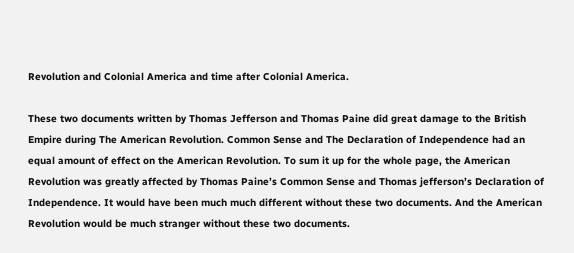Revolution and Colonial America and time after Colonial America.

These two documents written by Thomas Jefferson and Thomas Paine did great damage to the British Empire during The American Revolution. Common Sense and The Declaration of Independence had an equal amount of effect on the American Revolution. To sum it up for the whole page, the American Revolution was greatly affected by Thomas Paine’s Common Sense and Thomas jefferson’s Declaration of Independence. It would have been much much different without these two documents. And the American Revolution would be much stranger without these two documents.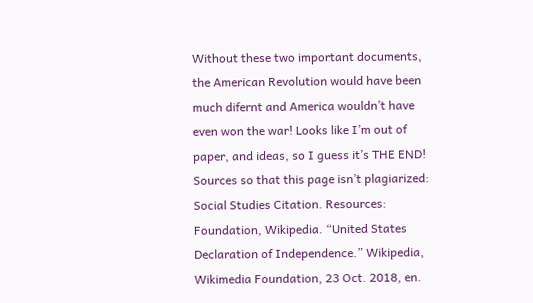Without these two important documents, the American Revolution would have been much difernt and America wouldn’t have even won the war! Looks like I’m out of paper, and ideas, so I guess it’s THE END! Sources so that this page isn’t plagiarized: Social Studies Citation. Resources: Foundation, Wikipedia. “United States Declaration of Independence.” Wikipedia, Wikimedia Foundation, 23 Oct. 2018, en.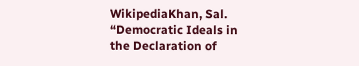WikipediaKhan, Sal. “Democratic Ideals in the Declaration of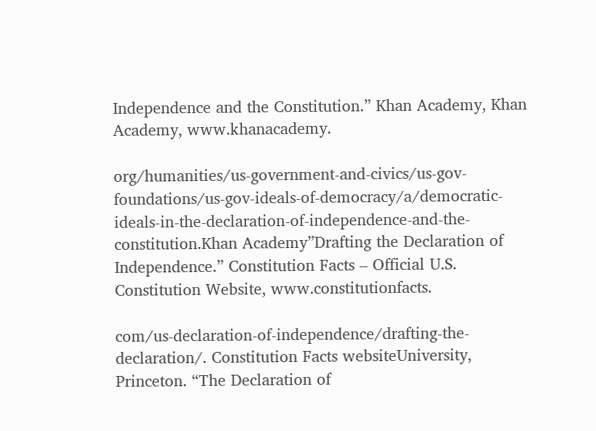Independence and the Constitution.” Khan Academy, Khan Academy, www.khanacademy.

org/humanities/us-government-and-civics/us-gov-foundations/us-gov-ideals-of-democracy/a/democratic-ideals-in-the-declaration-of-independence-and-the-constitution.Khan Academy”Drafting the Declaration of Independence.” Constitution Facts – Official U.S. Constitution Website, www.constitutionfacts.

com/us-declaration-of-independence/drafting-the-declaration/. Constitution Facts websiteUniversity, Princeton. “The Declaration of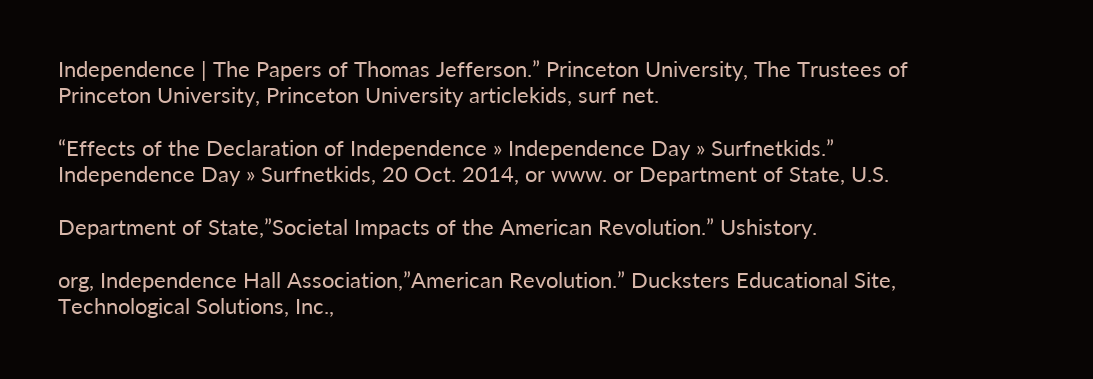Independence | The Papers of Thomas Jefferson.” Princeton University, The Trustees of Princeton University, Princeton University articlekids, surf net.

“Effects of the Declaration of Independence » Independence Day » Surfnetkids.” Independence Day » Surfnetkids, 20 Oct. 2014, or www. or Department of State, U.S.

Department of State,”Societal Impacts of the American Revolution.” Ushistory.

org, Independence Hall Association,”American Revolution.” Ducksters Educational Site, Technological Solutions, Inc.,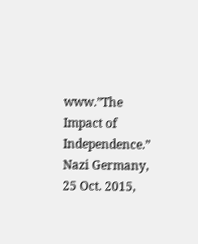www.”The Impact of Independence.” Nazi Germany, 25 Oct. 2015,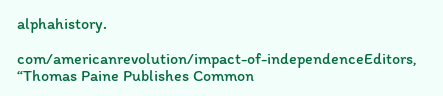alphahistory.

com/americanrevolution/impact-of-independenceEditors, “Thomas Paine Publishes Common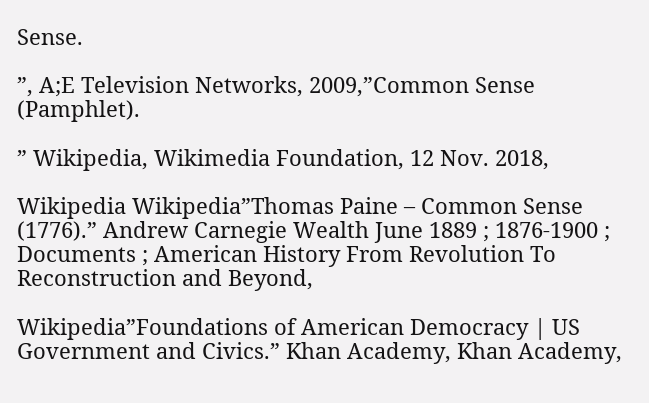Sense.

”, A;E Television Networks, 2009,”Common Sense (Pamphlet).

” Wikipedia, Wikimedia Foundation, 12 Nov. 2018,

Wikipedia Wikipedia”Thomas Paine – Common Sense (1776).” Andrew Carnegie Wealth June 1889 ; 1876-1900 ; Documents ; American History From Revolution To Reconstruction and Beyond,

Wikipedia”Foundations of American Democracy | US Government and Civics.” Khan Academy, Khan Academy,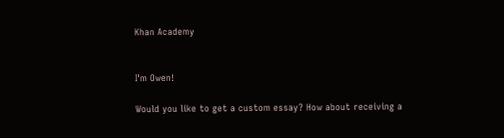Khan Academy


I'm Owen!

Would you like to get a custom essay? How about receiving a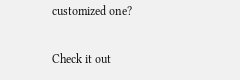customized one?

Check it out